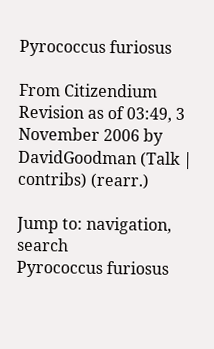Pyrococcus furiosus

From Citizendium
Revision as of 03:49, 3 November 2006 by DavidGoodman (Talk | contribs) (rearr.)

Jump to: navigation, search
Pyrococcus furiosus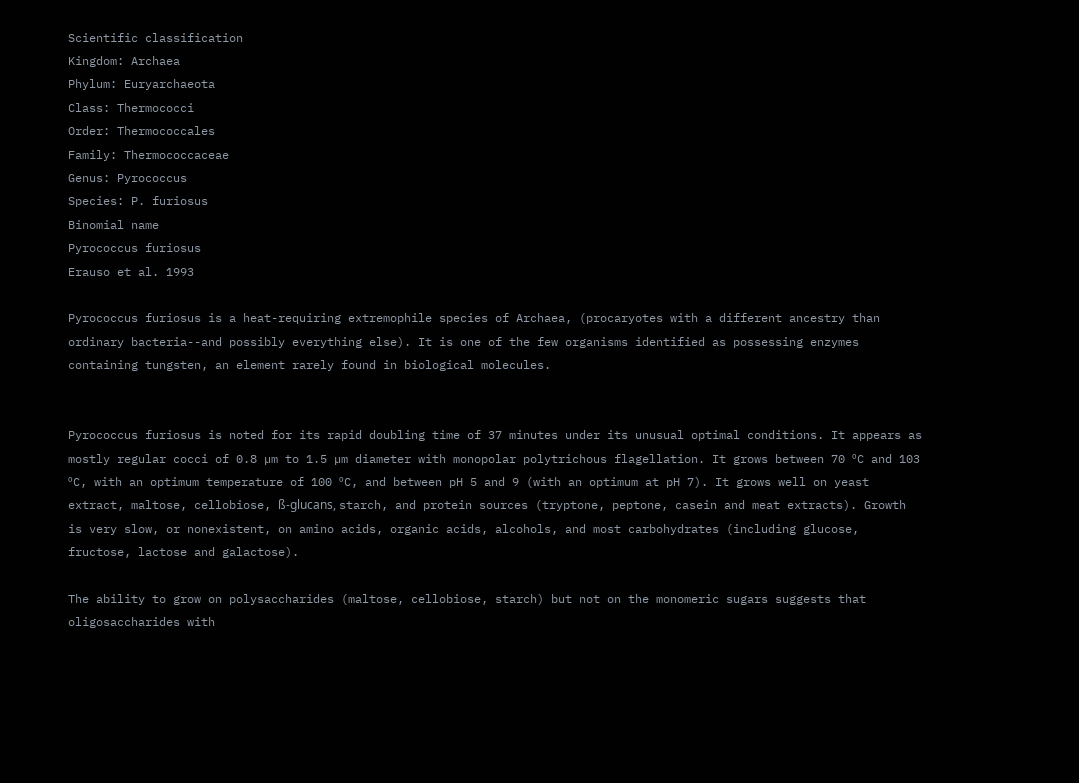Scientific classification
Kingdom: Archaea
Phylum: Euryarchaeota
Class: Thermococci
Order: Thermococcales
Family: Thermococcaceae
Genus: Pyrococcus
Species: P. furiosus
Binomial name
Pyrococcus furiosus
Erauso et al. 1993

Pyrococcus furiosus is a heat-requiring extremophile species of Archaea, (procaryotes with a different ancestry than ordinary bacteria--and possibly everything else). It is one of the few organisms identified as possessing enzymes containing tungsten, an element rarely found in biological molecules.


Pyrococcus furiosus is noted for its rapid doubling time of 37 minutes under its unusual optimal conditions. It appears as mostly regular cocci of 0.8 µm to 1.5 µm diameter with monopolar polytrichous flagellation. It grows between 70 ºC and 103 ºC, with an optimum temperature of 100 ºC, and between pH 5 and 9 (with an optimum at pH 7). It grows well on yeast extract, maltose, cellobiose, ß-glucans, starch, and protein sources (tryptone, peptone, casein and meat extracts). Growth is very slow, or nonexistent, on amino acids, organic acids, alcohols, and most carbohydrates (including glucose, fructose, lactose and galactose).

The ability to grow on polysaccharides (maltose, cellobiose, starch) but not on the monomeric sugars suggests that oligosaccharides with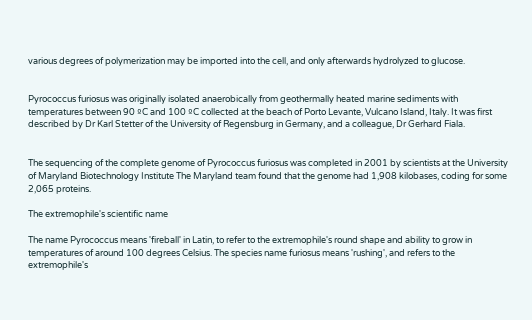various degrees of polymerization may be imported into the cell, and only afterwards hydrolyzed to glucose.


Pyrococcus furiosus was originally isolated anaerobically from geothermally heated marine sediments with temperatures between 90 ºC and 100 ºC collected at the beach of Porto Levante, Vulcano Island, Italy. It was first described by Dr Karl Stetter of the University of Regensburg in Germany, and a colleague, Dr Gerhard Fiala.


The sequencing of the complete genome of Pyrococcus furiosus was completed in 2001 by scientists at the University of Maryland Biotechnology Institute The Maryland team found that the genome had 1,908 kilobases, coding for some 2,065 proteins.

The extremophile's scientific name

The name Pyrococcus means 'fireball' in Latin, to refer to the extremophile's round shape and ability to grow in temperatures of around 100 degrees Celsius. The species name furiosus means 'rushing', and refers to the extremophile's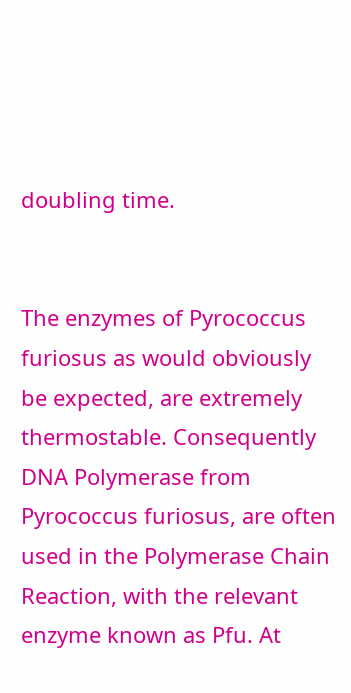doubling time.


The enzymes of Pyrococcus furiosus as would obviously be expected, are extremely thermostable. Consequently DNA Polymerase from Pyrococcus furiosus, are often used in the Polymerase Chain Reaction, with the relevant enzyme known as Pfu. At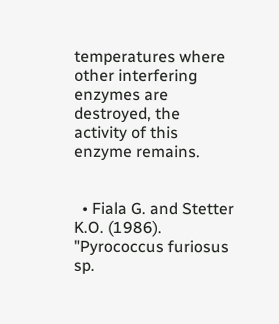temperatures where other interfering enzymes are destroyed, the activity of this enzyme remains.


  • Fiala G. and Stetter K.O. (1986). "Pyrococcus furiosus sp.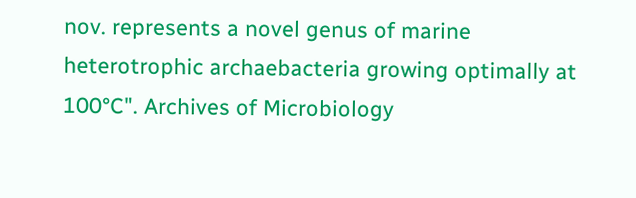nov. represents a novel genus of marine heterotrophic archaebacteria growing optimally at 100°C". Archives of Microbiology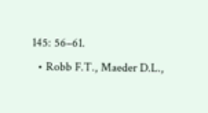145: 56–61.
  • Robb F.T., Maeder D.L.,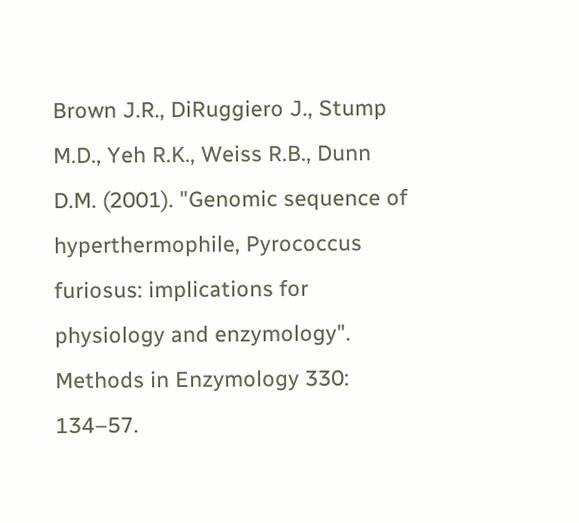Brown J.R., DiRuggiero J., Stump M.D., Yeh R.K., Weiss R.B., Dunn D.M. (2001). "Genomic sequence of hyperthermophile, Pyrococcus furiosus: implications for physiology and enzymology". Methods in Enzymology 330: 134–57.